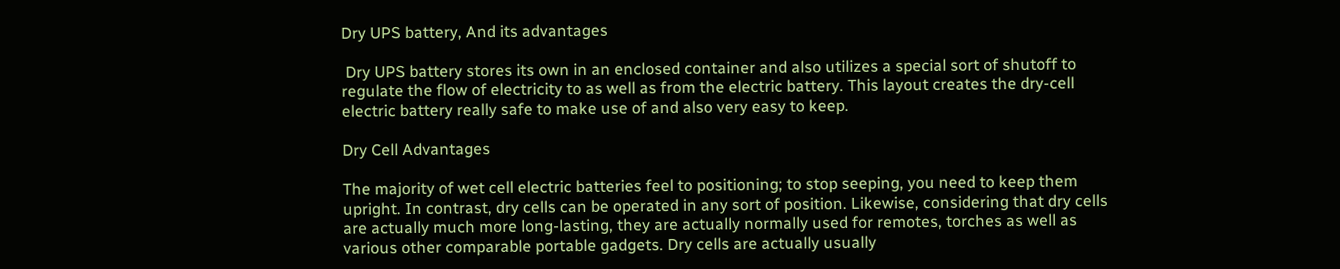Dry UPS battery, And its advantages

 Dry UPS battery stores its own in an enclosed container and also utilizes a special sort of shutoff to regulate the flow of electricity to as well as from the electric battery. This layout creates the dry-cell electric battery really safe to make use of and also very easy to keep.

Dry Cell Advantages

The majority of wet cell electric batteries feel to positioning; to stop seeping, you need to keep them upright. In contrast, dry cells can be operated in any sort of position. Likewise, considering that dry cells are actually much more long-lasting, they are actually normally used for remotes, torches as well as various other comparable portable gadgets. Dry cells are actually usually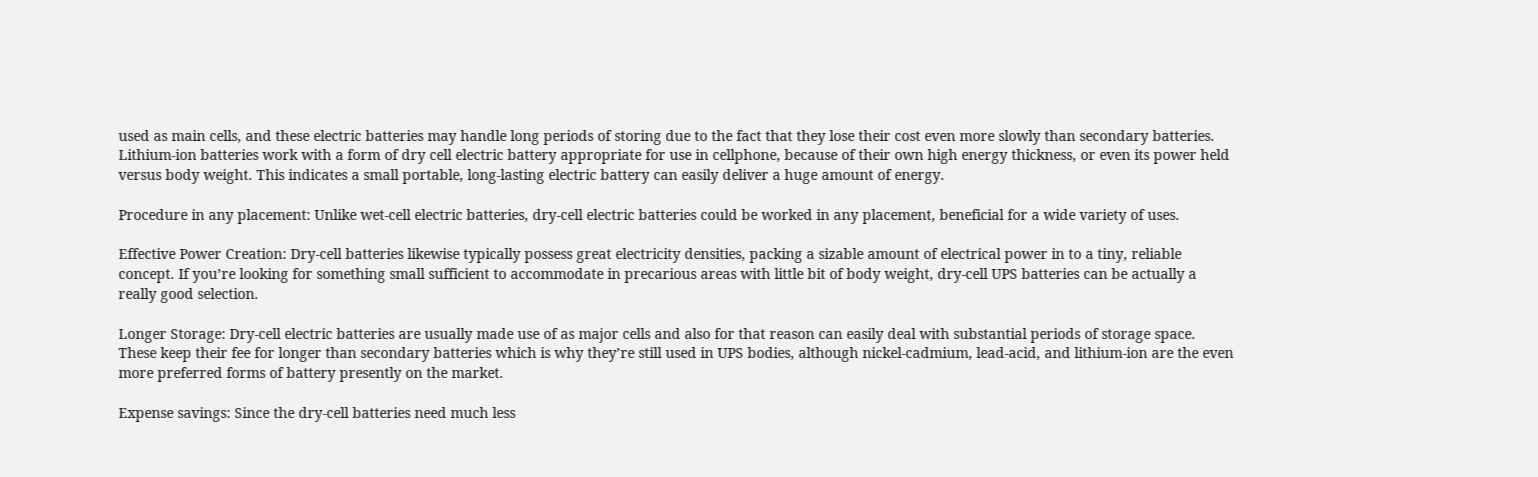used as main cells, and these electric batteries may handle long periods of storing due to the fact that they lose their cost even more slowly than secondary batteries. Lithium-ion batteries work with a form of dry cell electric battery appropriate for use in cellphone, because of their own high energy thickness, or even its power held versus body weight. This indicates a small portable, long-lasting electric battery can easily deliver a huge amount of energy.

Procedure in any placement: Unlike wet-cell electric batteries, dry-cell electric batteries could be worked in any placement, beneficial for a wide variety of uses.

Effective Power Creation: Dry-cell batteries likewise typically possess great electricity densities, packing a sizable amount of electrical power in to a tiny, reliable concept. If you’re looking for something small sufficient to accommodate in precarious areas with little bit of body weight, dry-cell UPS batteries can be actually a really good selection.

Longer Storage: Dry-cell electric batteries are usually made use of as major cells and also for that reason can easily deal with substantial periods of storage space. These keep their fee for longer than secondary batteries which is why they’re still used in UPS bodies, although nickel-cadmium, lead-acid, and lithium-ion are the even more preferred forms of battery presently on the market.

Expense savings: Since the dry-cell batteries need much less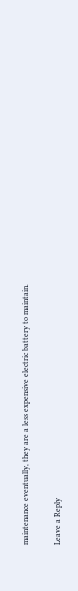maintenance eventually, they are a less expensive electric battery to maintain.

Leave a Reply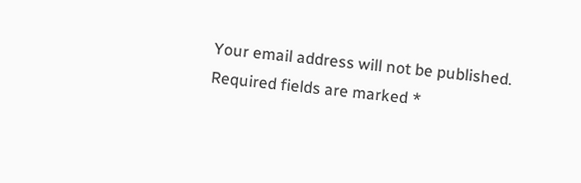Your email address will not be published. Required fields are marked *